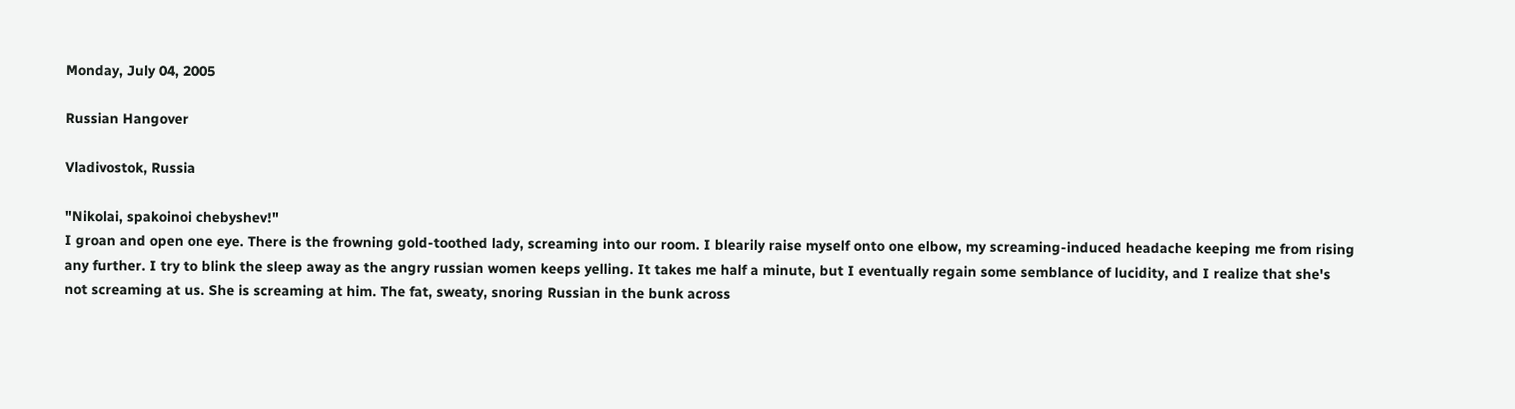Monday, July 04, 2005

Russian Hangover

Vladivostok, Russia

"Nikolai, spakoinoi chebyshev!"
I groan and open one eye. There is the frowning gold-toothed lady, screaming into our room. I blearily raise myself onto one elbow, my screaming-induced headache keeping me from rising any further. I try to blink the sleep away as the angry russian women keeps yelling. It takes me half a minute, but I eventually regain some semblance of lucidity, and I realize that she's not screaming at us. She is screaming at him. The fat, sweaty, snoring Russian in the bunk across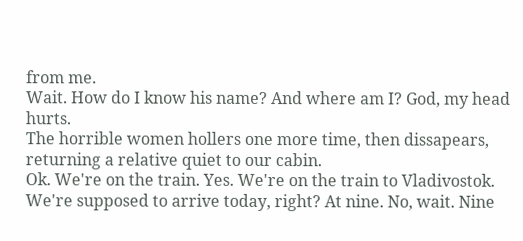from me.
Wait. How do I know his name? And where am I? God, my head hurts.
The horrible women hollers one more time, then dissapears, returning a relative quiet to our cabin.
Ok. We're on the train. Yes. We're on the train to Vladivostok. We're supposed to arrive today, right? At nine. No, wait. Nine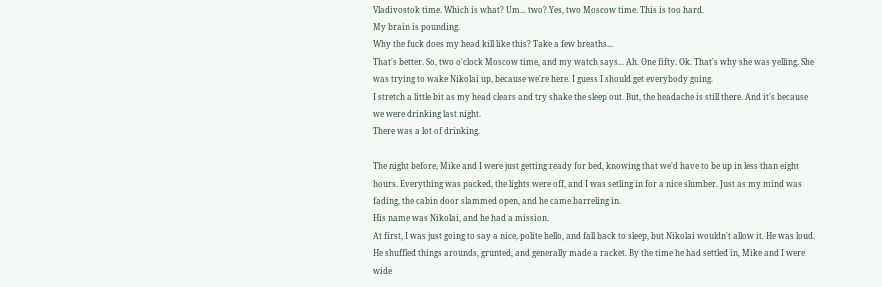Vladivostok time. Which is what? Um... two? Yes, two Moscow time. This is too hard.
My brain is pounding.
Why the fuck does my head kill like this? Take a few breaths...
That's better. So, two o'clock Moscow time, and my watch says... Ah. One fifty. Ok. That's why she was yelling. She was trying to wake Nikolai up, because we're here. I guess I should get everybody going.
I stretch a little bit as my head clears and try shake the sleep out. But, the headache is still there. And it's because we were drinking last night.
There was a lot of drinking.

The night before, Mike and I were just getting ready for bed, knowing that we'd have to be up in less than eight hours. Everything was packed, the lights were off, and I was setling in for a nice slumber. Just as my mind was fading, the cabin door slammed open, and he came barreling in.
His name was Nikolai, and he had a mission.
At first, I was just going to say a nice, polite hello, and fall back to sleep, but Nikolai wouldn't allow it. He was loud. He shuffled things arounds, grunted, and generally made a racket. By the time he had settled in, Mike and I were wide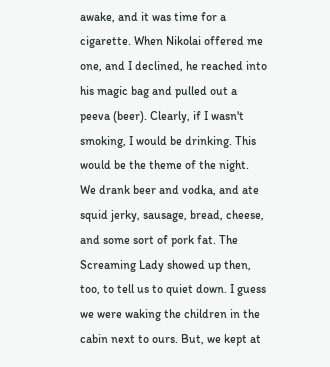awake, and it was time for a cigarette. When Nikolai offered me one, and I declined, he reached into his magic bag and pulled out a peeva (beer). Clearly, if I wasn't smoking, I would be drinking. This would be the theme of the night.
We drank beer and vodka, and ate squid jerky, sausage, bread, cheese, and some sort of pork fat. The Screaming Lady showed up then, too, to tell us to quiet down. I guess we were waking the children in the cabin next to ours. But, we kept at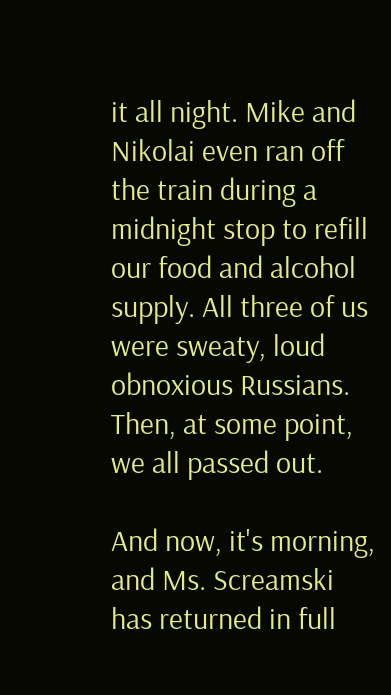it all night. Mike and Nikolai even ran off the train during a midnight stop to refill our food and alcohol supply. All three of us were sweaty, loud obnoxious Russians. Then, at some point, we all passed out.

And now, it's morning, and Ms. Screamski has returned in full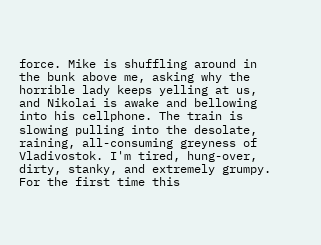force. Mike is shuffling around in the bunk above me, asking why the horrible lady keeps yelling at us, and Nikolai is awake and bellowing into his cellphone. The train is slowing pulling into the desolate, raining, all-consuming greyness of Vladivostok. I'm tired, hung-over, dirty, stanky, and extremely grumpy.
For the first time this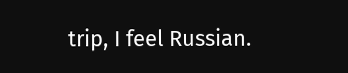trip, I feel Russian.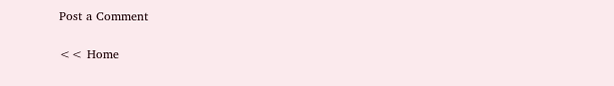Post a Comment

<< Home